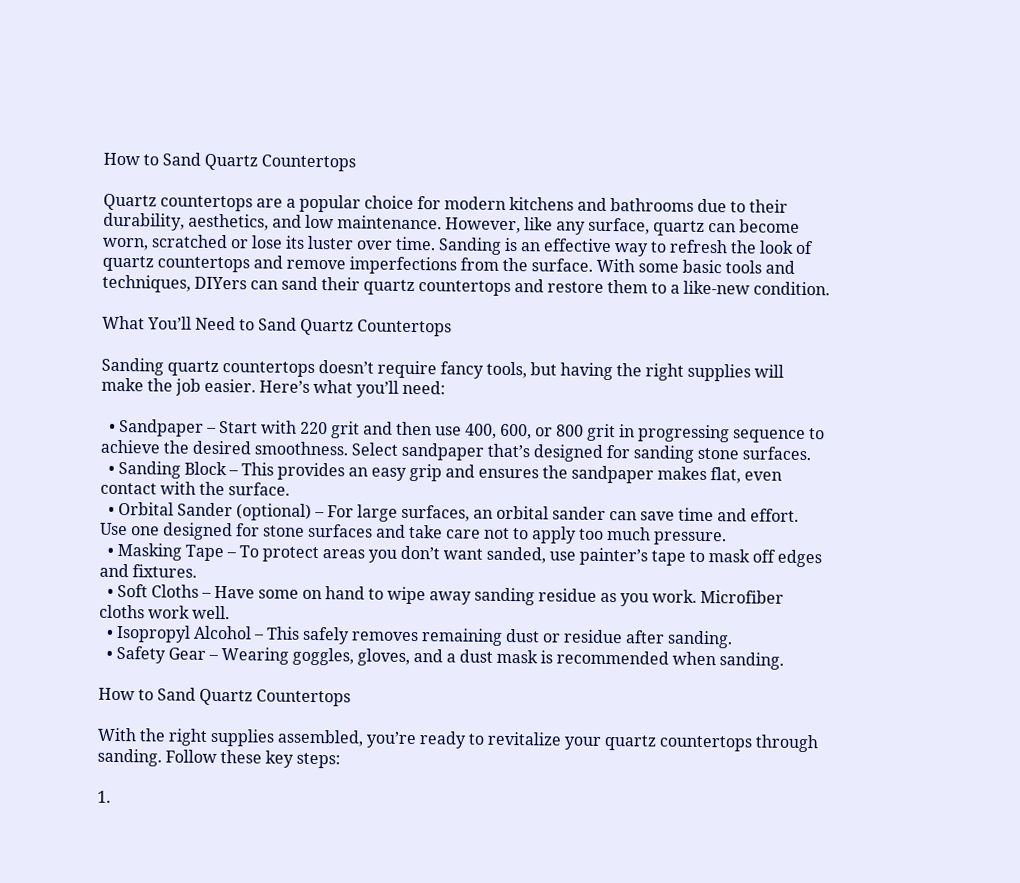How to Sand Quartz Countertops

Quartz countertops are a popular choice for modern kitchens and bathrooms due to their durability, aesthetics, and low maintenance. However, like any surface, quartz can become worn, scratched or lose its luster over time. Sanding is an effective way to refresh the look of quartz countertops and remove imperfections from the surface. With some basic tools and techniques, DIYers can sand their quartz countertops and restore them to a like-new condition.

What You’ll Need to Sand Quartz Countertops

Sanding quartz countertops doesn’t require fancy tools, but having the right supplies will make the job easier. Here’s what you’ll need:

  • Sandpaper – Start with 220 grit and then use 400, 600, or 800 grit in progressing sequence to achieve the desired smoothness. Select sandpaper that’s designed for sanding stone surfaces.
  • Sanding Block – This provides an easy grip and ensures the sandpaper makes flat, even contact with the surface.
  • Orbital Sander (optional) – For large surfaces, an orbital sander can save time and effort. Use one designed for stone surfaces and take care not to apply too much pressure.
  • Masking Tape – To protect areas you don’t want sanded, use painter’s tape to mask off edges and fixtures.
  • Soft Cloths – Have some on hand to wipe away sanding residue as you work. Microfiber cloths work well.
  • Isopropyl Alcohol – This safely removes remaining dust or residue after sanding.
  • Safety Gear – Wearing goggles, gloves, and a dust mask is recommended when sanding.

How to Sand Quartz Countertops

With the right supplies assembled, you’re ready to revitalize your quartz countertops through sanding. Follow these key steps:

1.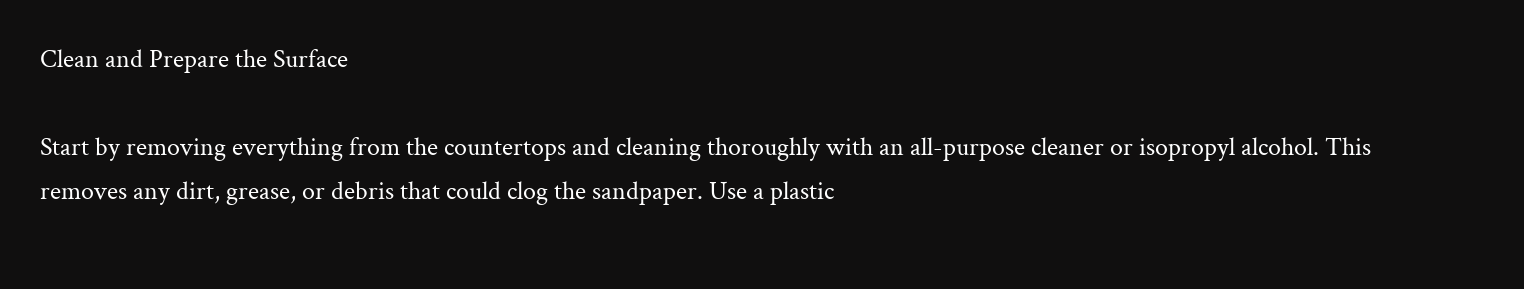Clean and Prepare the Surface

Start by removing everything from the countertops and cleaning thoroughly with an all-purpose cleaner or isopropyl alcohol. This removes any dirt, grease, or debris that could clog the sandpaper. Use a plastic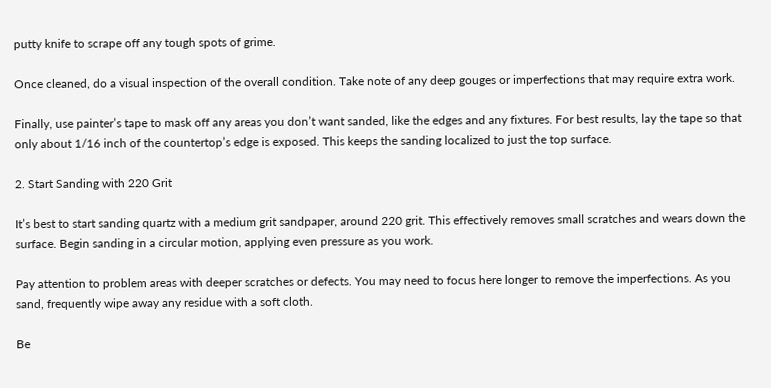putty knife to scrape off any tough spots of grime.

Once cleaned, do a visual inspection of the overall condition. Take note of any deep gouges or imperfections that may require extra work.

Finally, use painter’s tape to mask off any areas you don’t want sanded, like the edges and any fixtures. For best results, lay the tape so that only about 1/16 inch of the countertop’s edge is exposed. This keeps the sanding localized to just the top surface.

2. Start Sanding with 220 Grit

It’s best to start sanding quartz with a medium grit sandpaper, around 220 grit. This effectively removes small scratches and wears down the surface. Begin sanding in a circular motion, applying even pressure as you work.

Pay attention to problem areas with deeper scratches or defects. You may need to focus here longer to remove the imperfections. As you sand, frequently wipe away any residue with a soft cloth.

Be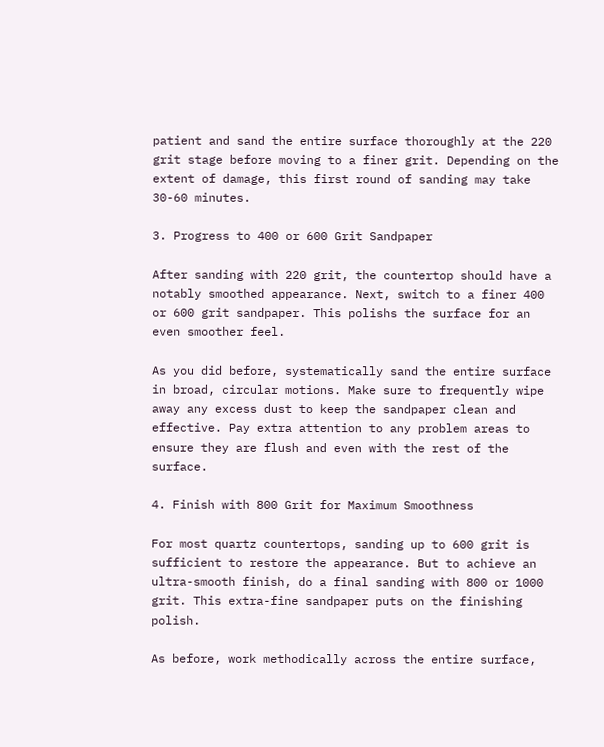patient and sand the entire surface thoroughly at the 220 grit stage before moving to a finer grit. Depending on the extent of damage, this first round of sanding may take 30-60 minutes.

3. Progress to 400 or 600 Grit Sandpaper

After sanding with 220 grit, the countertop should have a notably smoothed appearance. Next, switch to a finer 400 or 600 grit sandpaper. This polishs the surface for an even smoother feel.

As you did before, systematically sand the entire surface in broad, circular motions. Make sure to frequently wipe away any excess dust to keep the sandpaper clean and effective. Pay extra attention to any problem areas to ensure they are flush and even with the rest of the surface.

4. Finish with 800 Grit for Maximum Smoothness

For most quartz countertops, sanding up to 600 grit is sufficient to restore the appearance. But to achieve an ultra-smooth finish, do a final sanding with 800 or 1000 grit. This extra-fine sandpaper puts on the finishing polish.

As before, work methodically across the entire surface,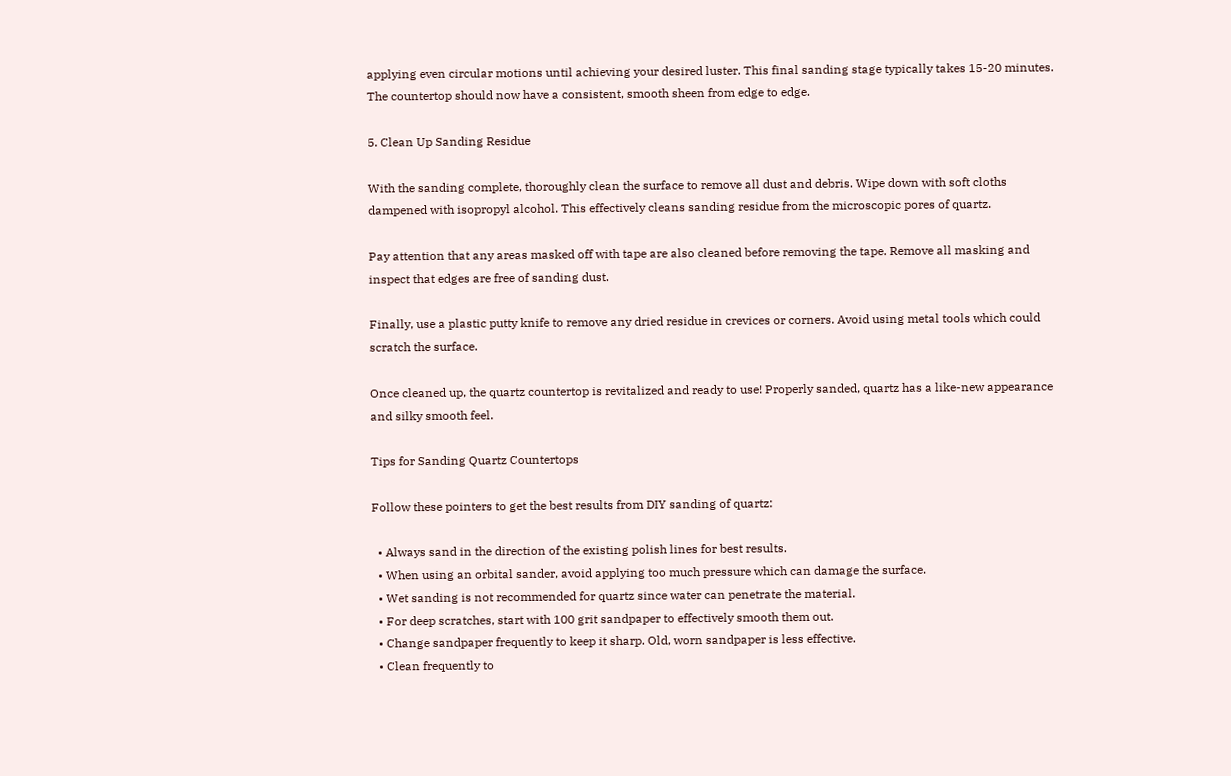applying even circular motions until achieving your desired luster. This final sanding stage typically takes 15-20 minutes. The countertop should now have a consistent, smooth sheen from edge to edge.

5. Clean Up Sanding Residue

With the sanding complete, thoroughly clean the surface to remove all dust and debris. Wipe down with soft cloths dampened with isopropyl alcohol. This effectively cleans sanding residue from the microscopic pores of quartz.

Pay attention that any areas masked off with tape are also cleaned before removing the tape. Remove all masking and inspect that edges are free of sanding dust.

Finally, use a plastic putty knife to remove any dried residue in crevices or corners. Avoid using metal tools which could scratch the surface.

Once cleaned up, the quartz countertop is revitalized and ready to use! Properly sanded, quartz has a like-new appearance and silky smooth feel.

Tips for Sanding Quartz Countertops

Follow these pointers to get the best results from DIY sanding of quartz:

  • Always sand in the direction of the existing polish lines for best results.
  • When using an orbital sander, avoid applying too much pressure which can damage the surface.
  • Wet sanding is not recommended for quartz since water can penetrate the material.
  • For deep scratches, start with 100 grit sandpaper to effectively smooth them out.
  • Change sandpaper frequently to keep it sharp. Old, worn sandpaper is less effective.
  • Clean frequently to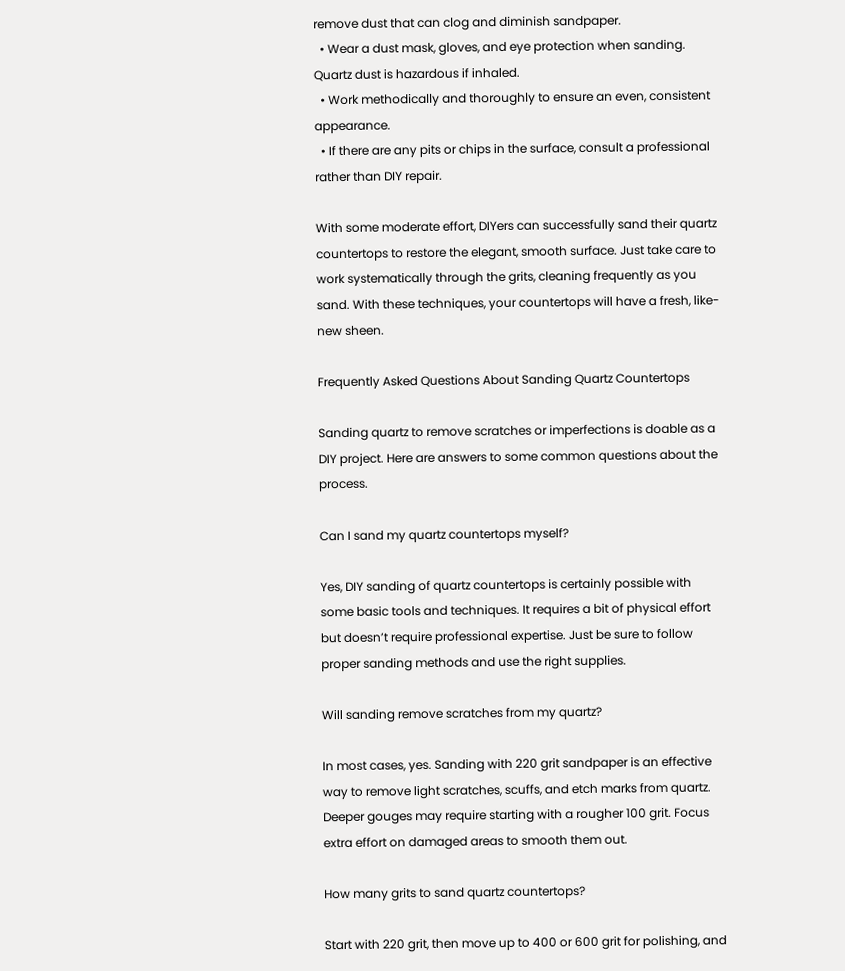remove dust that can clog and diminish sandpaper.
  • Wear a dust mask, gloves, and eye protection when sanding. Quartz dust is hazardous if inhaled.
  • Work methodically and thoroughly to ensure an even, consistent appearance.
  • If there are any pits or chips in the surface, consult a professional rather than DIY repair.

With some moderate effort, DIYers can successfully sand their quartz countertops to restore the elegant, smooth surface. Just take care to work systematically through the grits, cleaning frequently as you sand. With these techniques, your countertops will have a fresh, like-new sheen.

Frequently Asked Questions About Sanding Quartz Countertops

Sanding quartz to remove scratches or imperfections is doable as a DIY project. Here are answers to some common questions about the process.

Can I sand my quartz countertops myself?

Yes, DIY sanding of quartz countertops is certainly possible with some basic tools and techniques. It requires a bit of physical effort but doesn’t require professional expertise. Just be sure to follow proper sanding methods and use the right supplies.

Will sanding remove scratches from my quartz?

In most cases, yes. Sanding with 220 grit sandpaper is an effective way to remove light scratches, scuffs, and etch marks from quartz. Deeper gouges may require starting with a rougher 100 grit. Focus extra effort on damaged areas to smooth them out.

How many grits to sand quartz countertops?

Start with 220 grit, then move up to 400 or 600 grit for polishing, and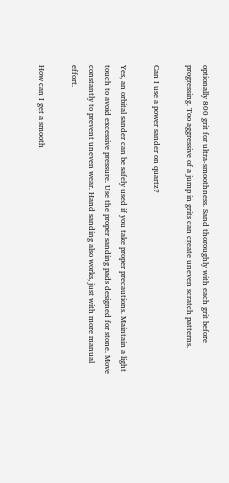optionally 800 grit for ultra-smoothness. Sand thoroughly with each grit before progressing. Too aggressive of a jump in grits can create uneven scratch patterns.

Can I use a power sander on quartz?

Yes, an orbital sander can be safely used if you take proper precautions. Maintain a light touch to avoid excessive pressure. Use the proper sanding pads designed for stone. Move constantly to prevent uneven wear. Hand sanding also works, just with more manual effort.

How can I get a smooth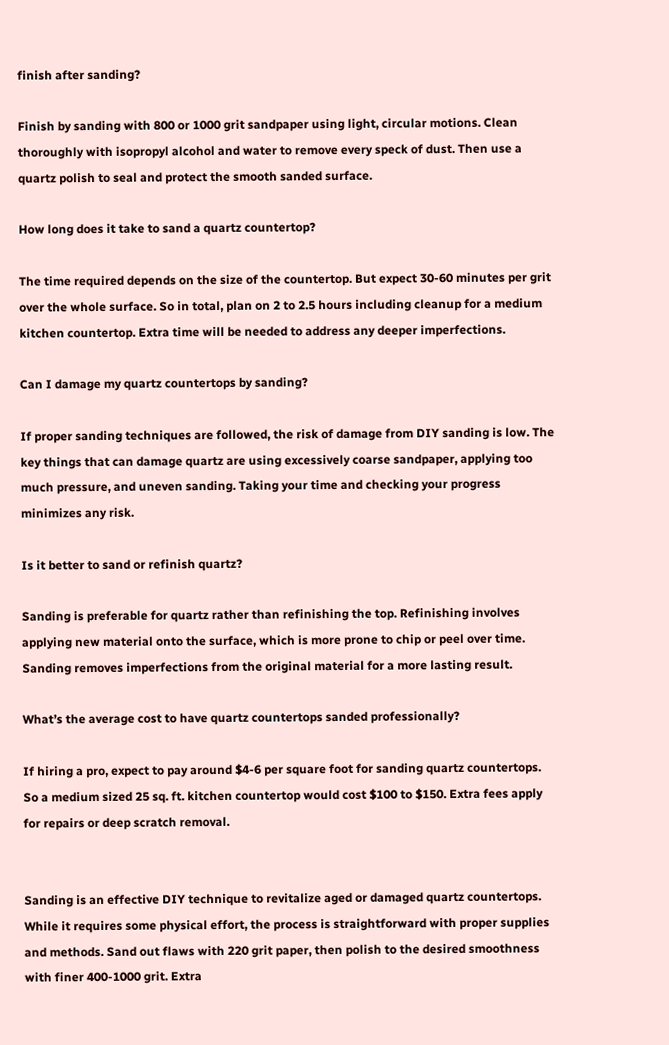finish after sanding?

Finish by sanding with 800 or 1000 grit sandpaper using light, circular motions. Clean thoroughly with isopropyl alcohol and water to remove every speck of dust. Then use a quartz polish to seal and protect the smooth sanded surface.

How long does it take to sand a quartz countertop?

The time required depends on the size of the countertop. But expect 30-60 minutes per grit over the whole surface. So in total, plan on 2 to 2.5 hours including cleanup for a medium kitchen countertop. Extra time will be needed to address any deeper imperfections.

Can I damage my quartz countertops by sanding?

If proper sanding techniques are followed, the risk of damage from DIY sanding is low. The key things that can damage quartz are using excessively coarse sandpaper, applying too much pressure, and uneven sanding. Taking your time and checking your progress minimizes any risk.

Is it better to sand or refinish quartz?

Sanding is preferable for quartz rather than refinishing the top. Refinishing involves applying new material onto the surface, which is more prone to chip or peel over time. Sanding removes imperfections from the original material for a more lasting result.

What’s the average cost to have quartz countertops sanded professionally?

If hiring a pro, expect to pay around $4-6 per square foot for sanding quartz countertops. So a medium sized 25 sq. ft. kitchen countertop would cost $100 to $150. Extra fees apply for repairs or deep scratch removal.


Sanding is an effective DIY technique to revitalize aged or damaged quartz countertops. While it requires some physical effort, the process is straightforward with proper supplies and methods. Sand out flaws with 220 grit paper, then polish to the desired smoothness with finer 400-1000 grit. Extra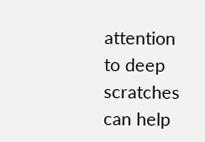attention to deep scratches can help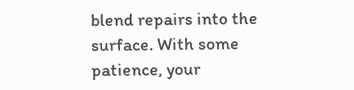blend repairs into the surface. With some patience, your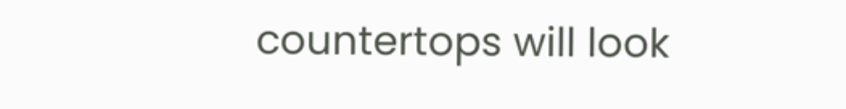countertops will look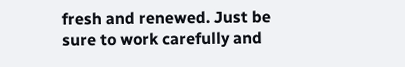fresh and renewed. Just be sure to work carefully and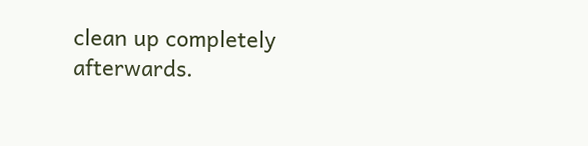clean up completely afterwards.